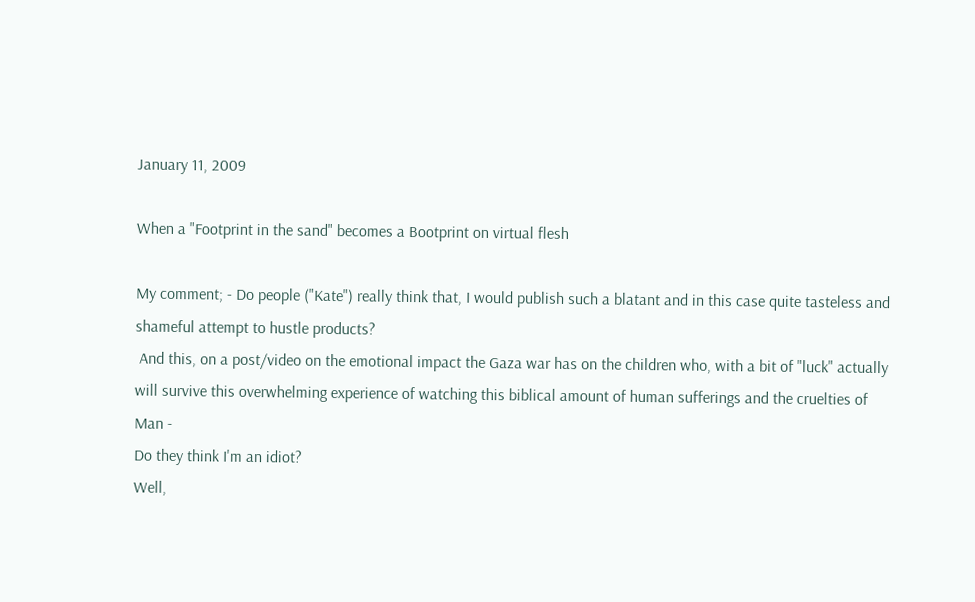January 11, 2009

When a "Footprint in the sand" becomes a Bootprint on virtual flesh

My comment; - Do people ("Kate") really think that, I would publish such a blatant and in this case quite tasteless and shameful attempt to hustle products?
 And this, on a post/video on the emotional impact the Gaza war has on the children who, with a bit of "luck" actually will survive this overwhelming experience of watching this biblical amount of human sufferings and the cruelties of Man -
Do they think I'm an idiot?
Well,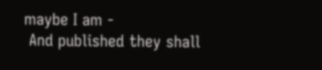maybe I am -
 And published they shall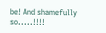be! And shamefully so.....!!!!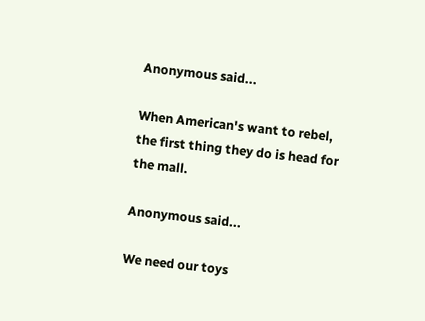Anonymous said...

When American's want to rebel, the first thing they do is head for the mall.

Anonymous said...

We need our toys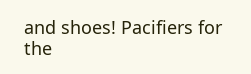and shoes! Pacifiers for the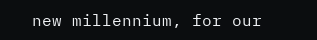new millennium, for our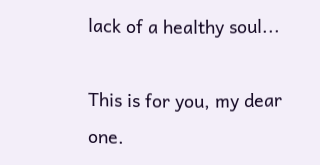lack of a healthy soul...

This is for you, my dear one.